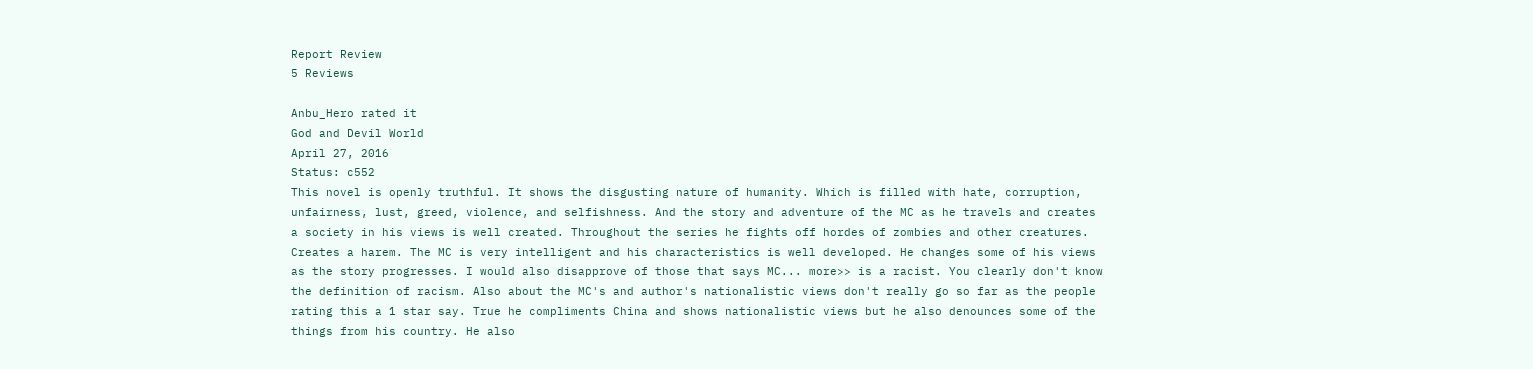Report Review
5 Reviews

Anbu_Hero rated it
God and Devil World
April 27, 2016
Status: c552
This novel is openly truthful. It shows the disgusting nature of humanity. Which is filled with hate, corruption, unfairness, lust, greed, violence, and selfishness. And the story and adventure of the MC as he travels and creates a society in his views is well created. Throughout the series he fights off hordes of zombies and other creatures. Creates a harem. The MC is very intelligent and his characteristics is well developed. He changes some of his views as the story progresses. I would also disapprove of those that says MC... more>> is a racist. You clearly don't know the definition of racism. Also about the MC's and author's nationalistic views don't really go so far as the people rating this a 1 star say. True he compliments China and shows nationalistic views but he also denounces some of the things from his country. He also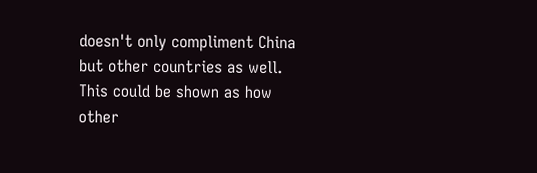doesn't only compliment China but other countries as well. This could be shown as how other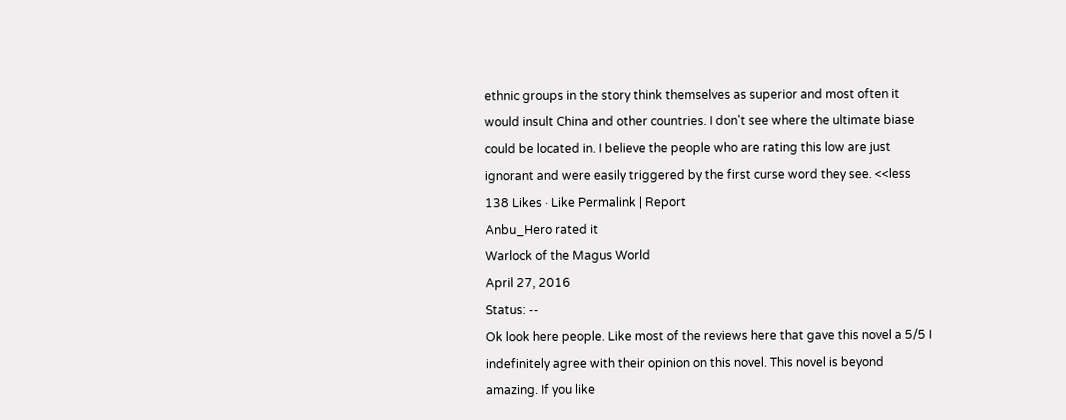ethnic groups in the story think themselves as superior and most often it would insult China and other countries. I don't see where the ultimate biase could be located in. I believe the people who are rating this low are just ignorant and were easily triggered by the first curse word they see. <<less
138 Likes · Like Permalink | Report
Anbu_Hero rated it
Warlock of the Magus World
April 27, 2016
Status: --
Ok look here people. Like most of the reviews here that gave this novel a 5/5 I indefinitely agree with their opinion on this novel. This novel is beyond amazing. If you like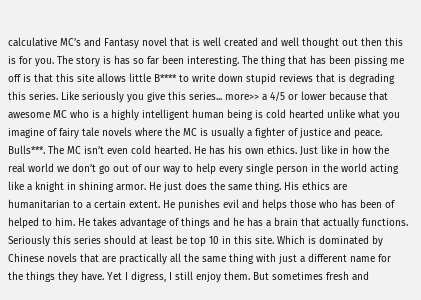calculative MC’s and Fantasy novel that is well created and well thought out then this is for you. The story is has so far been interesting. The thing that has been pissing me off is that this site allows little B**** to write down stupid reviews that is degrading this series. Like seriously you give this series... more>> a 4/5 or lower because that awesome MC who is a highly intelligent human being is cold hearted unlike what you imagine of fairy tale novels where the MC is usually a fighter of justice and peace. Bulls***. The MC isn’t even cold hearted. He has his own ethics. Just like in how the real world we don’t go out of our way to help every single person in the world acting like a knight in shining armor. He just does the same thing. His ethics are humanitarian to a certain extent. He punishes evil and helps those who has been of helped to him. He takes advantage of things and he has a brain that actually functions. Seriously this series should at least be top 10 in this site. Which is dominated by Chinese novels that are practically all the same thing with just a different name for the things they have. Yet I digress, I still enjoy them. But sometimes fresh and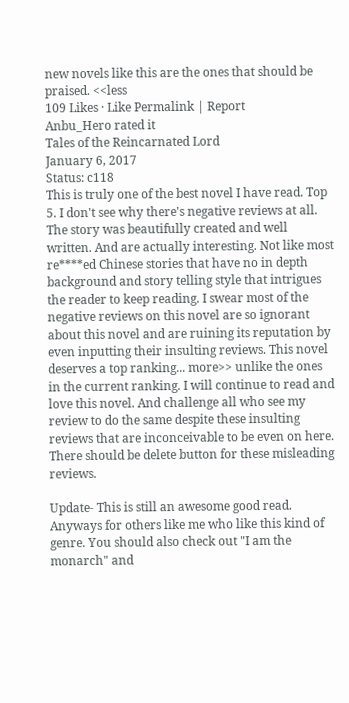new novels like this are the ones that should be praised. <<less
109 Likes · Like Permalink | Report
Anbu_Hero rated it
Tales of the Reincarnated Lord
January 6, 2017
Status: c118
This is truly one of the best novel I have read. Top 5. I don't see why there's negative reviews at all. The story was beautifully created and well written. And are actually interesting. Not like most re****ed Chinese stories that have no in depth background and story telling style that intrigues the reader to keep reading. I swear most of the negative reviews on this novel are so ignorant about this novel and are ruining its reputation by even inputting their insulting reviews. This novel deserves a top ranking... more>> unlike the ones in the current ranking. I will continue to read and love this novel. And challenge all who see my review to do the same despite these insulting reviews that are inconceivable to be even on here. There should be delete button for these misleading reviews.

Update- This is still an awesome good read. Anyways for others like me who like this kind of genre. You should also check out "I am the monarch" and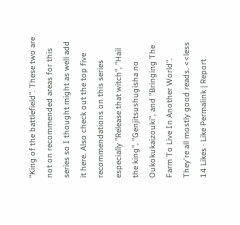"King of the battlefield". These two are not on recommended areas for this series so I thought might as well add it here. Also check out the top five recommendations on this series especially "Release that witch", "Hail the king", "Genjitsushugisha no Oukokukaizouki", and "Bringing The Farm To Live In Another World". They're all mostly good reads. <<less
14 Likes · Like Permalink | Report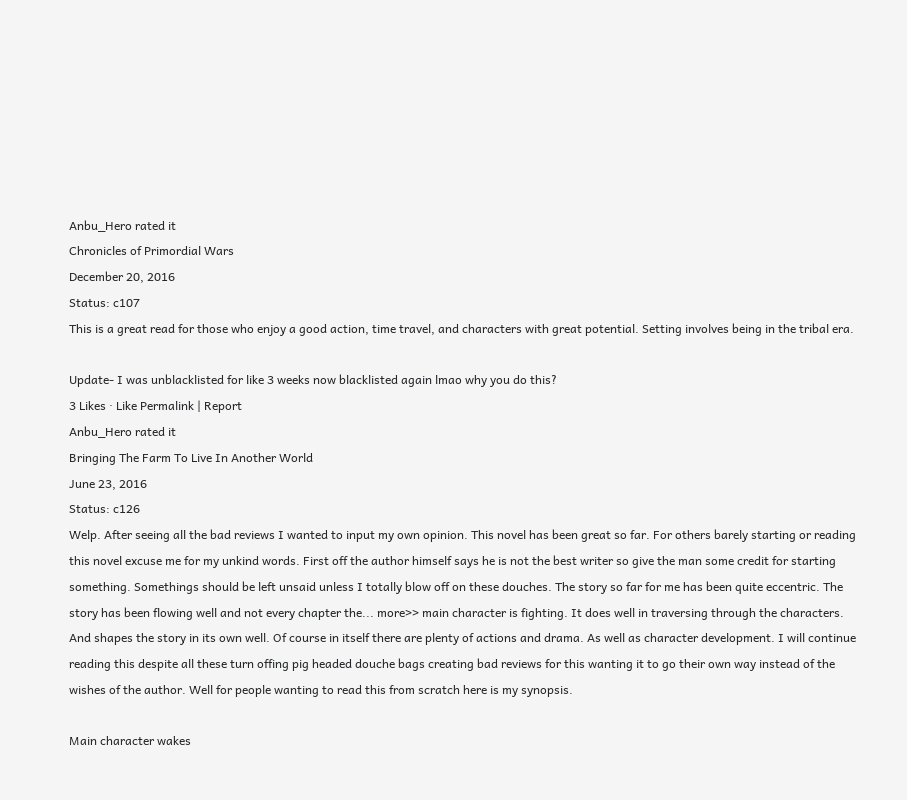Anbu_Hero rated it
Chronicles of Primordial Wars
December 20, 2016
Status: c107
This is a great read for those who enjoy a good action, time travel, and characters with great potential. Setting involves being in the tribal era.

Update- I was unblacklisted for like 3 weeks now blacklisted again lmao why you do this?
3 Likes · Like Permalink | Report
Anbu_Hero rated it
Bringing The Farm To Live In Another World
June 23, 2016
Status: c126
Welp. After seeing all the bad reviews I wanted to input my own opinion. This novel has been great so far. For others barely starting or reading this novel excuse me for my unkind words. First off the author himself says he is not the best writer so give the man some credit for starting something. Somethings should be left unsaid unless I totally blow off on these douches. The story so far for me has been quite eccentric. The story has been flowing well and not every chapter the... more>> main character is fighting. It does well in traversing through the characters. And shapes the story in its own well. Of course in itself there are plenty of actions and drama. As well as character development. I will continue reading this despite all these turn offing pig headed douche bags creating bad reviews for this wanting it to go their own way instead of the wishes of the author. Well for people wanting to read this from scratch here is my synopsis.

Main character wakes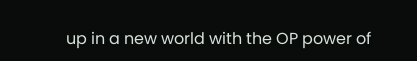up in a new world with the OP power of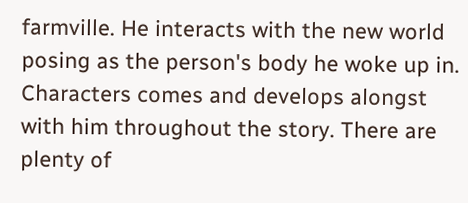farmville. He interacts with the new world posing as the person's body he woke up in. Characters comes and develops alongst with him throughout the story. There are plenty of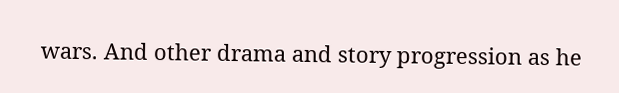wars. And other drama and story progression as he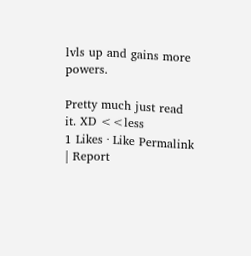lvls up and gains more powers.

Pretty much just read it. XD <<less
1 Likes · Like Permalink | Report